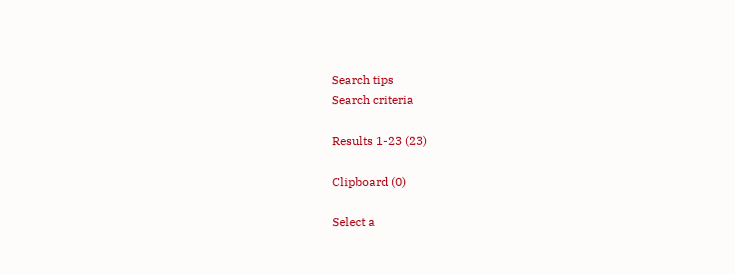Search tips
Search criteria

Results 1-23 (23)

Clipboard (0)

Select a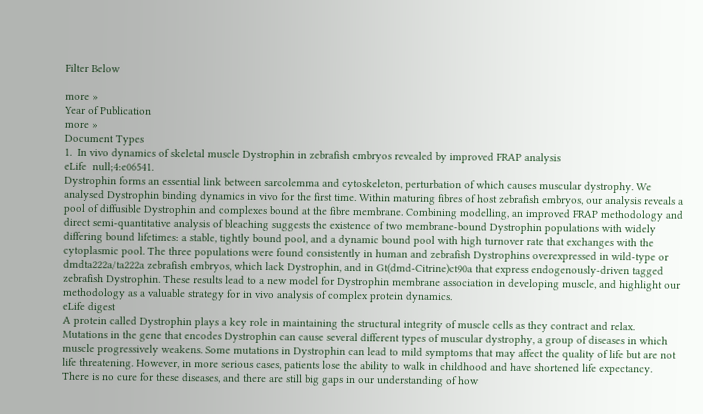Filter Below

more »
Year of Publication
more »
Document Types
1.  In vivo dynamics of skeletal muscle Dystrophin in zebrafish embryos revealed by improved FRAP analysis
eLife  null;4:e06541.
Dystrophin forms an essential link between sarcolemma and cytoskeleton, perturbation of which causes muscular dystrophy. We analysed Dystrophin binding dynamics in vivo for the first time. Within maturing fibres of host zebrafish embryos, our analysis reveals a pool of diffusible Dystrophin and complexes bound at the fibre membrane. Combining modelling, an improved FRAP methodology and direct semi-quantitative analysis of bleaching suggests the existence of two membrane-bound Dystrophin populations with widely differing bound lifetimes: a stable, tightly bound pool, and a dynamic bound pool with high turnover rate that exchanges with the cytoplasmic pool. The three populations were found consistently in human and zebrafish Dystrophins overexpressed in wild-type or dmdta222a/ta222a zebrafish embryos, which lack Dystrophin, and in Gt(dmd-Citrine)ct90a that express endogenously-driven tagged zebrafish Dystrophin. These results lead to a new model for Dystrophin membrane association in developing muscle, and highlight our methodology as a valuable strategy for in vivo analysis of complex protein dynamics.
eLife digest
A protein called Dystrophin plays a key role in maintaining the structural integrity of muscle cells as they contract and relax. Mutations in the gene that encodes Dystrophin can cause several different types of muscular dystrophy, a group of diseases in which muscle progressively weakens. Some mutations in Dystrophin can lead to mild symptoms that may affect the quality of life but are not life threatening. However, in more serious cases, patients lose the ability to walk in childhood and have shortened life expectancy. There is no cure for these diseases, and there are still big gaps in our understanding of how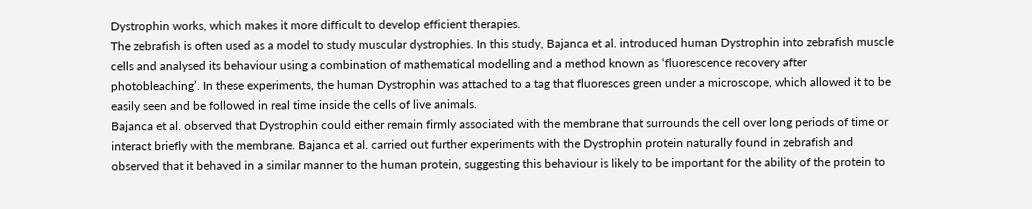Dystrophin works, which makes it more difficult to develop efficient therapies.
The zebrafish is often used as a model to study muscular dystrophies. In this study, Bajanca et al. introduced human Dystrophin into zebrafish muscle cells and analysed its behaviour using a combination of mathematical modelling and a method known as ‘fluorescence recovery after photobleaching’. In these experiments, the human Dystrophin was attached to a tag that fluoresces green under a microscope, which allowed it to be easily seen and be followed in real time inside the cells of live animals.
Bajanca et al. observed that Dystrophin could either remain firmly associated with the membrane that surrounds the cell over long periods of time or interact briefly with the membrane. Bajanca et al. carried out further experiments with the Dystrophin protein naturally found in zebrafish and observed that it behaved in a similar manner to the human protein, suggesting this behaviour is likely to be important for the ability of the protein to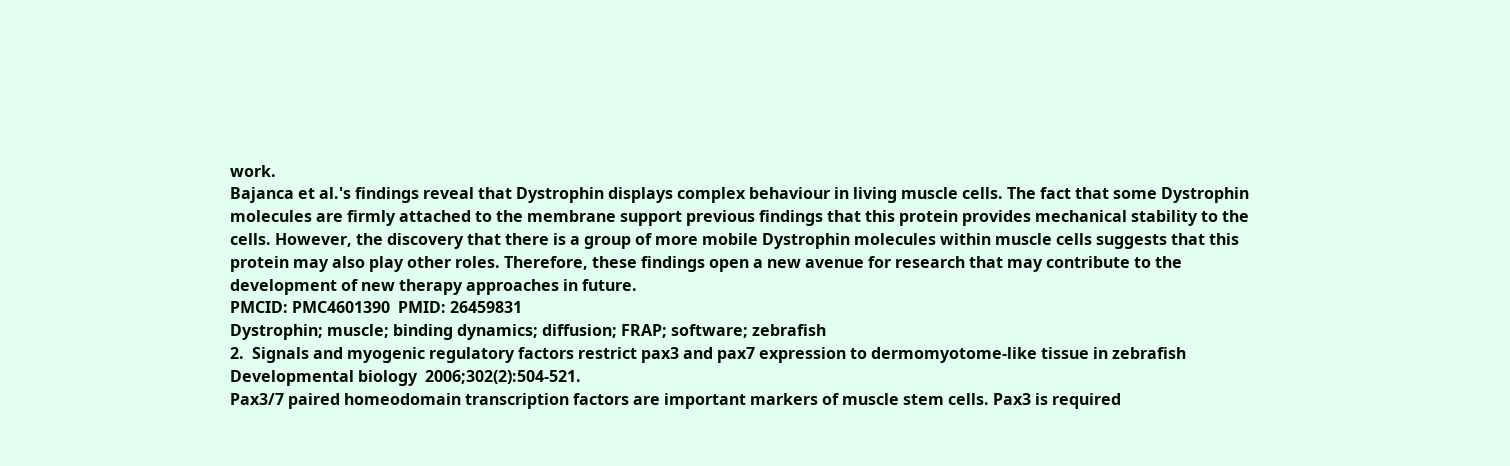work.
Bajanca et al.'s findings reveal that Dystrophin displays complex behaviour in living muscle cells. The fact that some Dystrophin molecules are firmly attached to the membrane support previous findings that this protein provides mechanical stability to the cells. However, the discovery that there is a group of more mobile Dystrophin molecules within muscle cells suggests that this protein may also play other roles. Therefore, these findings open a new avenue for research that may contribute to the development of new therapy approaches in future.
PMCID: PMC4601390  PMID: 26459831
Dystrophin; muscle; binding dynamics; diffusion; FRAP; software; zebrafish
2.  Signals and myogenic regulatory factors restrict pax3 and pax7 expression to dermomyotome-like tissue in zebrafish
Developmental biology  2006;302(2):504-521.
Pax3/7 paired homeodomain transcription factors are important markers of muscle stem cells. Pax3 is required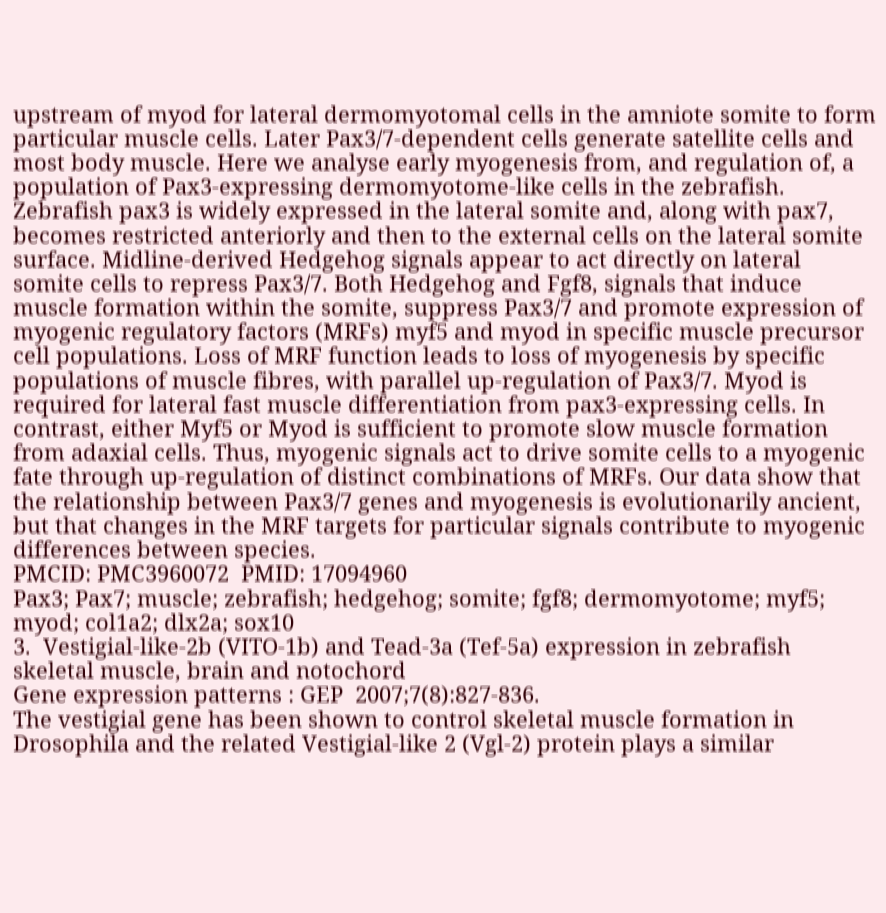upstream of myod for lateral dermomyotomal cells in the amniote somite to form particular muscle cells. Later Pax3/7-dependent cells generate satellite cells and most body muscle. Here we analyse early myogenesis from, and regulation of, a population of Pax3-expressing dermomyotome-like cells in the zebrafish. Zebrafish pax3 is widely expressed in the lateral somite and, along with pax7, becomes restricted anteriorly and then to the external cells on the lateral somite surface. Midline-derived Hedgehog signals appear to act directly on lateral somite cells to repress Pax3/7. Both Hedgehog and Fgf8, signals that induce muscle formation within the somite, suppress Pax3/7 and promote expression of myogenic regulatory factors (MRFs) myf5 and myod in specific muscle precursor cell populations. Loss of MRF function leads to loss of myogenesis by specific populations of muscle fibres, with parallel up-regulation of Pax3/7. Myod is required for lateral fast muscle differentiation from pax3-expressing cells. In contrast, either Myf5 or Myod is sufficient to promote slow muscle formation from adaxial cells. Thus, myogenic signals act to drive somite cells to a myogenic fate through up-regulation of distinct combinations of MRFs. Our data show that the relationship between Pax3/7 genes and myogenesis is evolutionarily ancient, but that changes in the MRF targets for particular signals contribute to myogenic differences between species.
PMCID: PMC3960072  PMID: 17094960
Pax3; Pax7; muscle; zebrafish; hedgehog; somite; fgf8; dermomyotome; myf5; myod; col1a2; dlx2a; sox10
3.  Vestigial-like-2b (VITO-1b) and Tead-3a (Tef-5a) expression in zebrafish skeletal muscle, brain and notochord
Gene expression patterns : GEP  2007;7(8):827-836.
The vestigial gene has been shown to control skeletal muscle formation in Drosophila and the related Vestigial-like 2 (Vgl-2) protein plays a similar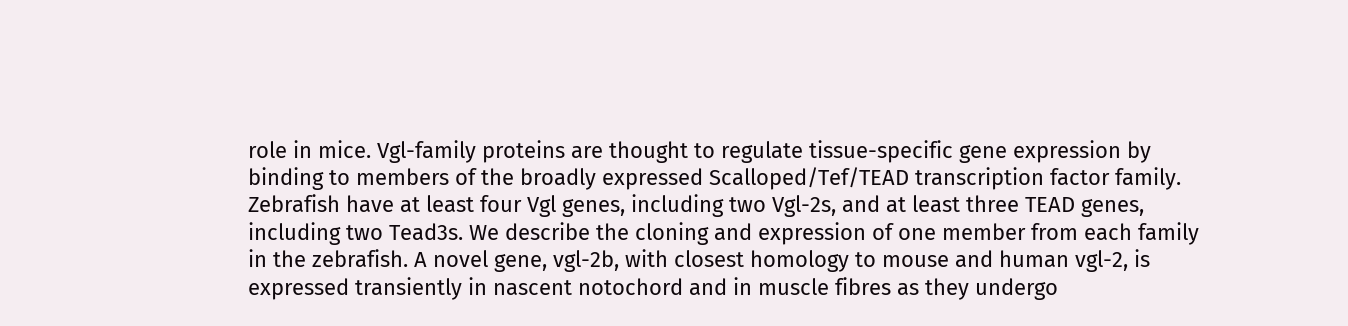role in mice. Vgl-family proteins are thought to regulate tissue-specific gene expression by binding to members of the broadly expressed Scalloped/Tef/TEAD transcription factor family. Zebrafish have at least four Vgl genes, including two Vgl-2s, and at least three TEAD genes, including two Tead3s. We describe the cloning and expression of one member from each family in the zebrafish. A novel gene, vgl-2b, with closest homology to mouse and human vgl-2, is expressed transiently in nascent notochord and in muscle fibres as they undergo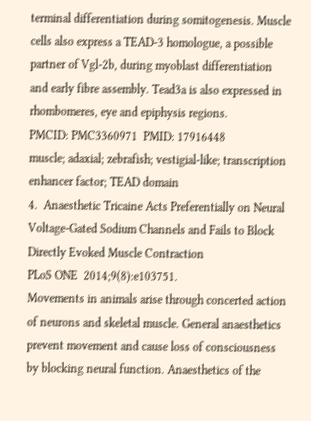terminal differentiation during somitogenesis. Muscle cells also express a TEAD-3 homologue, a possible partner of Vgl-2b, during myoblast differentiation and early fibre assembly. Tead3a is also expressed in rhombomeres, eye and epiphysis regions.
PMCID: PMC3360971  PMID: 17916448
muscle; adaxial; zebrafish; vestigial-like; transcription enhancer factor; TEAD domain
4.  Anaesthetic Tricaine Acts Preferentially on Neural Voltage-Gated Sodium Channels and Fails to Block Directly Evoked Muscle Contraction
PLoS ONE  2014;9(8):e103751.
Movements in animals arise through concerted action of neurons and skeletal muscle. General anaesthetics prevent movement and cause loss of consciousness by blocking neural function. Anaesthetics of the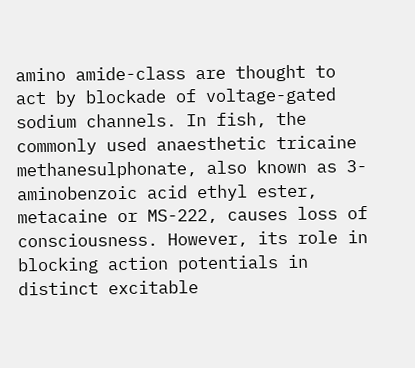amino amide-class are thought to act by blockade of voltage-gated sodium channels. In fish, the commonly used anaesthetic tricaine methanesulphonate, also known as 3-aminobenzoic acid ethyl ester, metacaine or MS-222, causes loss of consciousness. However, its role in blocking action potentials in distinct excitable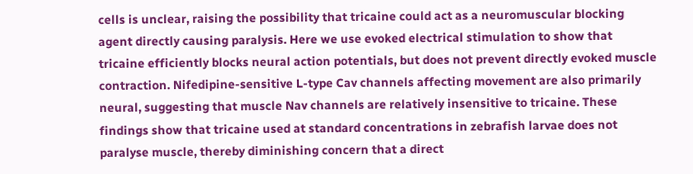cells is unclear, raising the possibility that tricaine could act as a neuromuscular blocking agent directly causing paralysis. Here we use evoked electrical stimulation to show that tricaine efficiently blocks neural action potentials, but does not prevent directly evoked muscle contraction. Nifedipine-sensitive L-type Cav channels affecting movement are also primarily neural, suggesting that muscle Nav channels are relatively insensitive to tricaine. These findings show that tricaine used at standard concentrations in zebrafish larvae does not paralyse muscle, thereby diminishing concern that a direct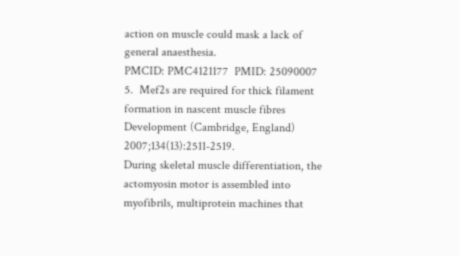action on muscle could mask a lack of general anaesthesia.
PMCID: PMC4121177  PMID: 25090007
5.  Mef2s are required for thick filament formation in nascent muscle fibres
Development (Cambridge, England)  2007;134(13):2511-2519.
During skeletal muscle differentiation, the actomyosin motor is assembled into myofibrils, multiprotein machines that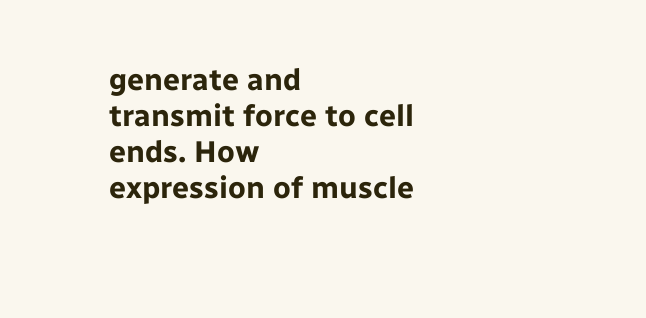generate and transmit force to cell ends. How expression of muscle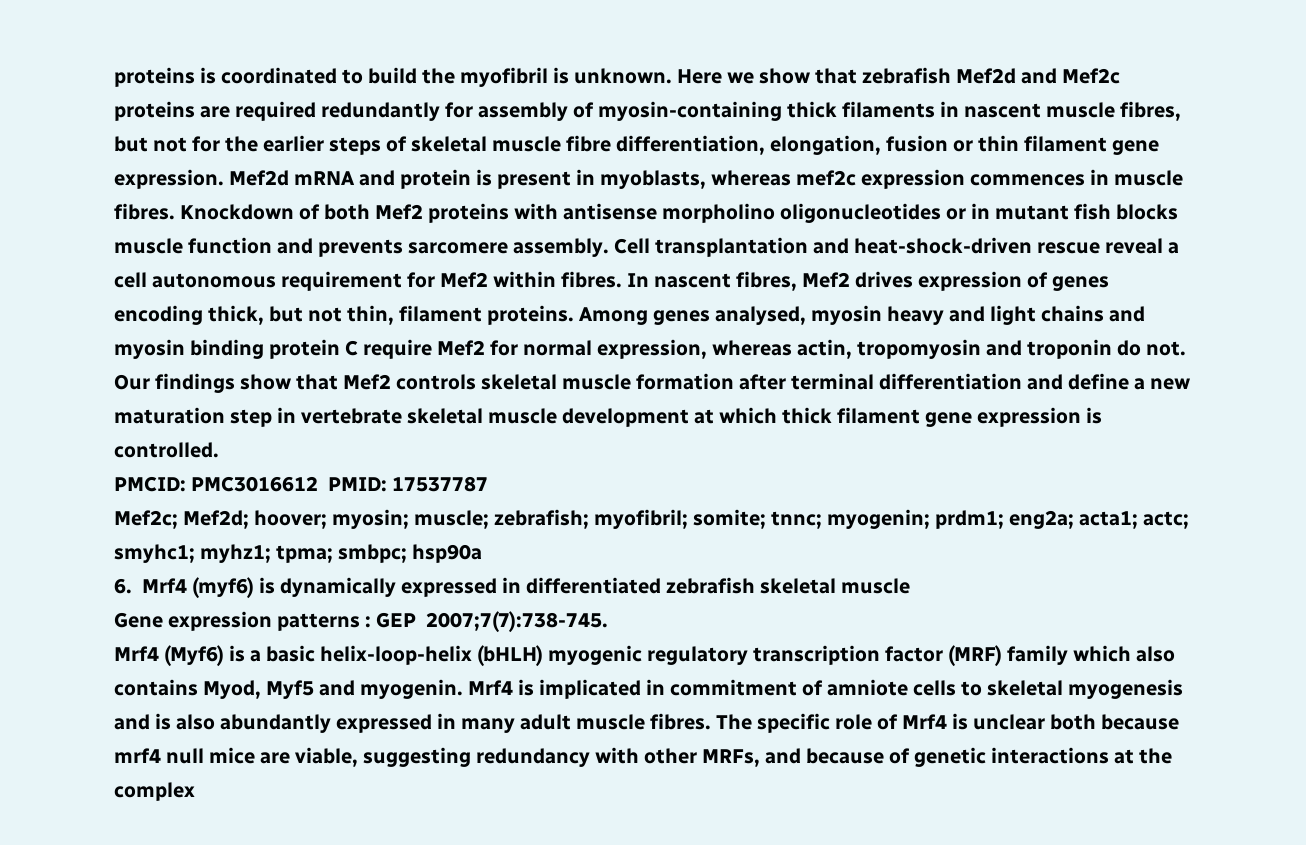proteins is coordinated to build the myofibril is unknown. Here we show that zebrafish Mef2d and Mef2c proteins are required redundantly for assembly of myosin-containing thick filaments in nascent muscle fibres, but not for the earlier steps of skeletal muscle fibre differentiation, elongation, fusion or thin filament gene expression. Mef2d mRNA and protein is present in myoblasts, whereas mef2c expression commences in muscle fibres. Knockdown of both Mef2 proteins with antisense morpholino oligonucleotides or in mutant fish blocks muscle function and prevents sarcomere assembly. Cell transplantation and heat-shock-driven rescue reveal a cell autonomous requirement for Mef2 within fibres. In nascent fibres, Mef2 drives expression of genes encoding thick, but not thin, filament proteins. Among genes analysed, myosin heavy and light chains and myosin binding protein C require Mef2 for normal expression, whereas actin, tropomyosin and troponin do not. Our findings show that Mef2 controls skeletal muscle formation after terminal differentiation and define a new maturation step in vertebrate skeletal muscle development at which thick filament gene expression is controlled.
PMCID: PMC3016612  PMID: 17537787
Mef2c; Mef2d; hoover; myosin; muscle; zebrafish; myofibril; somite; tnnc; myogenin; prdm1; eng2a; acta1; actc; smyhc1; myhz1; tpma; smbpc; hsp90a
6.  Mrf4 (myf6) is dynamically expressed in differentiated zebrafish skeletal muscle
Gene expression patterns : GEP  2007;7(7):738-745.
Mrf4 (Myf6) is a basic helix-loop-helix (bHLH) myogenic regulatory transcription factor (MRF) family which also contains Myod, Myf5 and myogenin. Mrf4 is implicated in commitment of amniote cells to skeletal myogenesis and is also abundantly expressed in many adult muscle fibres. The specific role of Mrf4 is unclear both because mrf4 null mice are viable, suggesting redundancy with other MRFs, and because of genetic interactions at the complex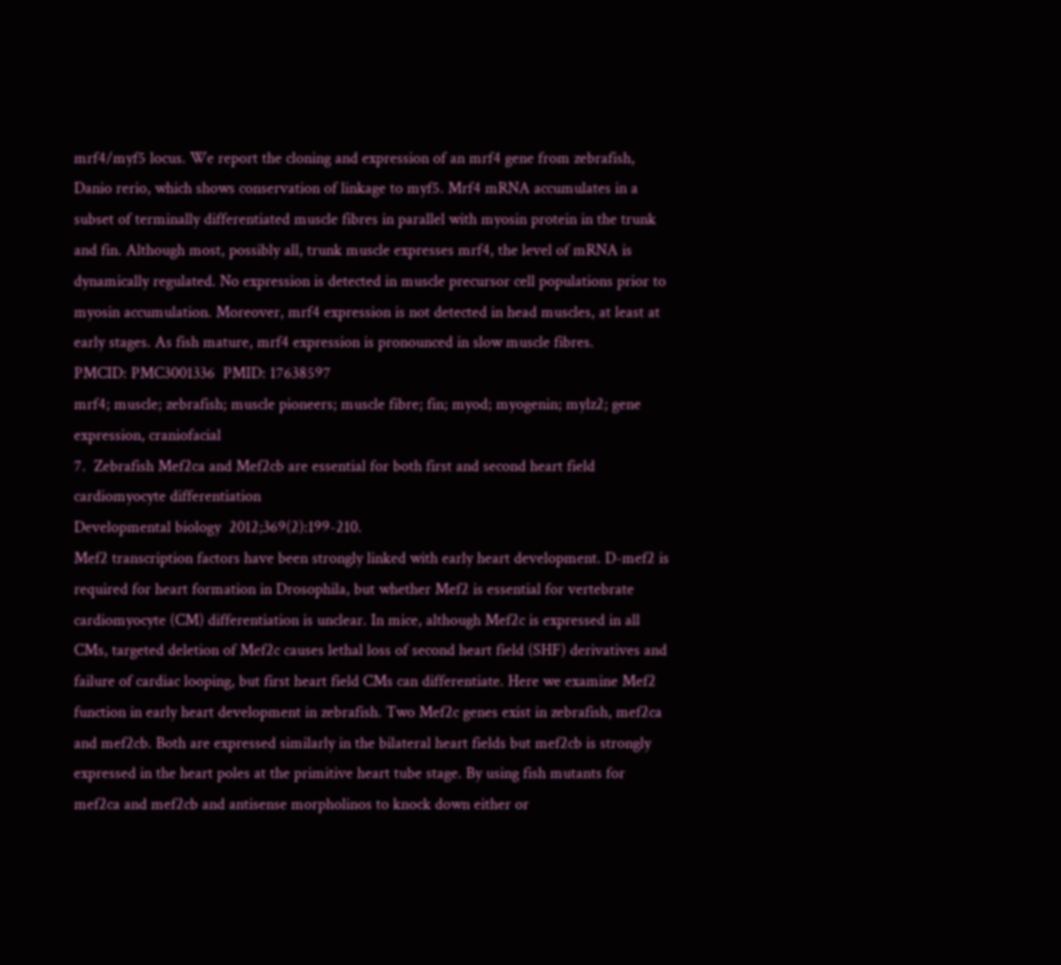mrf4/myf5 locus. We report the cloning and expression of an mrf4 gene from zebrafish, Danio rerio, which shows conservation of linkage to myf5. Mrf4 mRNA accumulates in a subset of terminally differentiated muscle fibres in parallel with myosin protein in the trunk and fin. Although most, possibly all, trunk muscle expresses mrf4, the level of mRNA is dynamically regulated. No expression is detected in muscle precursor cell populations prior to myosin accumulation. Moreover, mrf4 expression is not detected in head muscles, at least at early stages. As fish mature, mrf4 expression is pronounced in slow muscle fibres.
PMCID: PMC3001336  PMID: 17638597
mrf4; muscle; zebrafish; muscle pioneers; muscle fibre; fin; myod; myogenin; mylz2; gene expression, craniofacial
7.  Zebrafish Mef2ca and Mef2cb are essential for both first and second heart field cardiomyocyte differentiation
Developmental biology  2012;369(2):199-210.
Mef2 transcription factors have been strongly linked with early heart development. D-mef2 is required for heart formation in Drosophila, but whether Mef2 is essential for vertebrate cardiomyocyte (CM) differentiation is unclear. In mice, although Mef2c is expressed in all CMs, targeted deletion of Mef2c causes lethal loss of second heart field (SHF) derivatives and failure of cardiac looping, but first heart field CMs can differentiate. Here we examine Mef2 function in early heart development in zebrafish. Two Mef2c genes exist in zebrafish, mef2ca and mef2cb. Both are expressed similarly in the bilateral heart fields but mef2cb is strongly expressed in the heart poles at the primitive heart tube stage. By using fish mutants for mef2ca and mef2cb and antisense morpholinos to knock down either or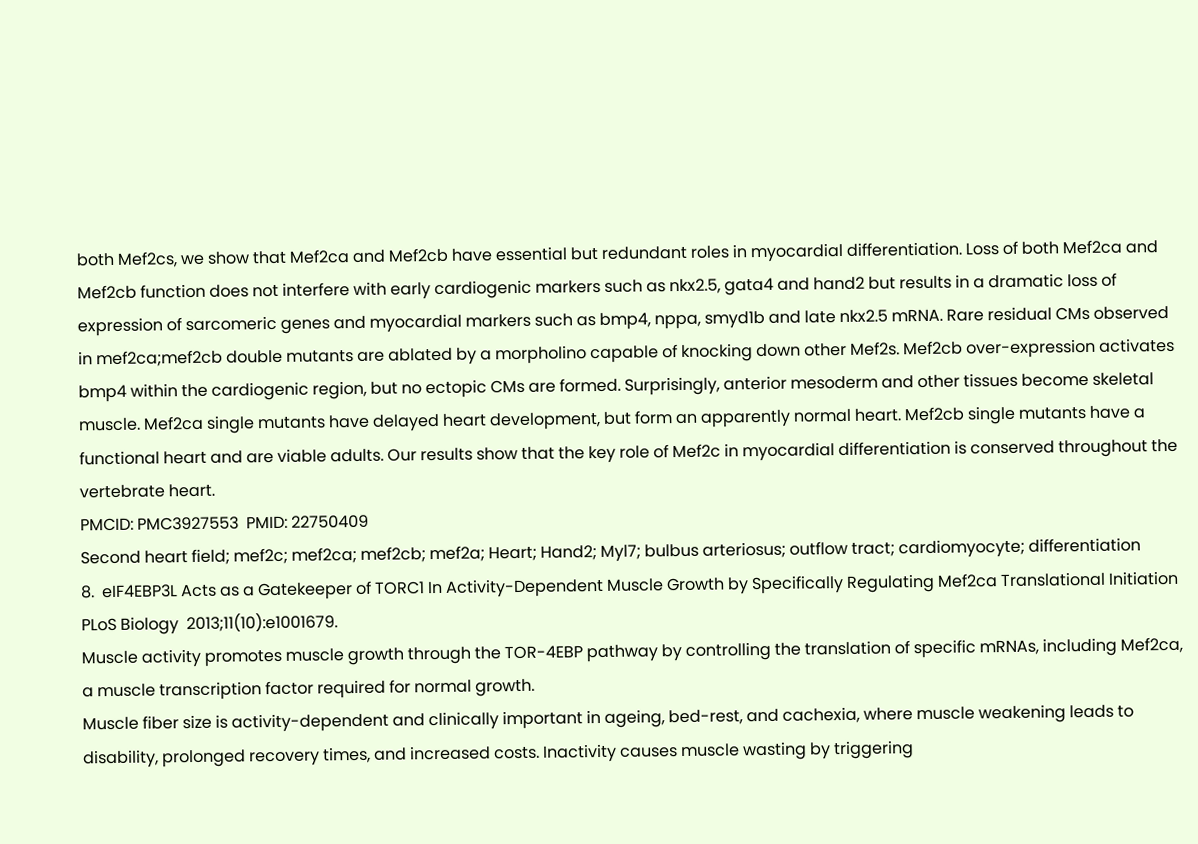both Mef2cs, we show that Mef2ca and Mef2cb have essential but redundant roles in myocardial differentiation. Loss of both Mef2ca and Mef2cb function does not interfere with early cardiogenic markers such as nkx2.5, gata4 and hand2 but results in a dramatic loss of expression of sarcomeric genes and myocardial markers such as bmp4, nppa, smyd1b and late nkx2.5 mRNA. Rare residual CMs observed in mef2ca;mef2cb double mutants are ablated by a morpholino capable of knocking down other Mef2s. Mef2cb over-expression activates bmp4 within the cardiogenic region, but no ectopic CMs are formed. Surprisingly, anterior mesoderm and other tissues become skeletal muscle. Mef2ca single mutants have delayed heart development, but form an apparently normal heart. Mef2cb single mutants have a functional heart and are viable adults. Our results show that the key role of Mef2c in myocardial differentiation is conserved throughout the vertebrate heart.
PMCID: PMC3927553  PMID: 22750409
Second heart field; mef2c; mef2ca; mef2cb; mef2a; Heart; Hand2; Myl7; bulbus arteriosus; outflow tract; cardiomyocyte; differentiation
8.  eIF4EBP3L Acts as a Gatekeeper of TORC1 In Activity-Dependent Muscle Growth by Specifically Regulating Mef2ca Translational Initiation
PLoS Biology  2013;11(10):e1001679.
Muscle activity promotes muscle growth through the TOR-4EBP pathway by controlling the translation of specific mRNAs, including Mef2ca, a muscle transcription factor required for normal growth.
Muscle fiber size is activity-dependent and clinically important in ageing, bed-rest, and cachexia, where muscle weakening leads to disability, prolonged recovery times, and increased costs. Inactivity causes muscle wasting by triggering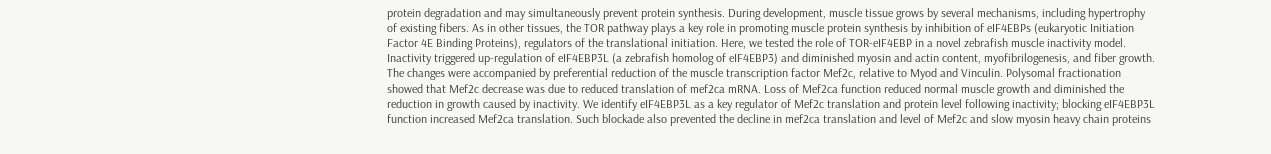protein degradation and may simultaneously prevent protein synthesis. During development, muscle tissue grows by several mechanisms, including hypertrophy of existing fibers. As in other tissues, the TOR pathway plays a key role in promoting muscle protein synthesis by inhibition of eIF4EBPs (eukaryotic Initiation Factor 4E Binding Proteins), regulators of the translational initiation. Here, we tested the role of TOR-eIF4EBP in a novel zebrafish muscle inactivity model. Inactivity triggered up-regulation of eIF4EBP3L (a zebrafish homolog of eIF4EBP3) and diminished myosin and actin content, myofibrilogenesis, and fiber growth. The changes were accompanied by preferential reduction of the muscle transcription factor Mef2c, relative to Myod and Vinculin. Polysomal fractionation showed that Mef2c decrease was due to reduced translation of mef2ca mRNA. Loss of Mef2ca function reduced normal muscle growth and diminished the reduction in growth caused by inactivity. We identify eIF4EBP3L as a key regulator of Mef2c translation and protein level following inactivity; blocking eIF4EBP3L function increased Mef2ca translation. Such blockade also prevented the decline in mef2ca translation and level of Mef2c and slow myosin heavy chain proteins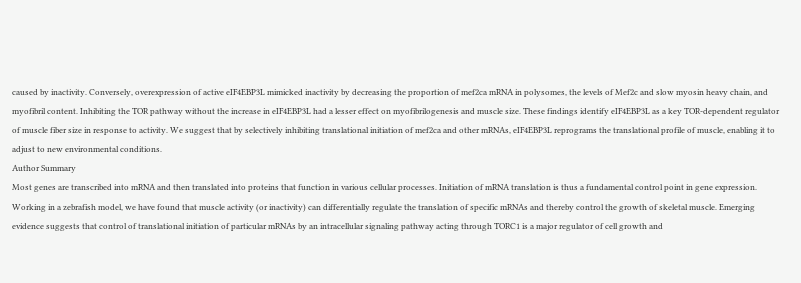caused by inactivity. Conversely, overexpression of active eIF4EBP3L mimicked inactivity by decreasing the proportion of mef2ca mRNA in polysomes, the levels of Mef2c and slow myosin heavy chain, and myofibril content. Inhibiting the TOR pathway without the increase in eIF4EBP3L had a lesser effect on myofibrilogenesis and muscle size. These findings identify eIF4EBP3L as a key TOR-dependent regulator of muscle fiber size in response to activity. We suggest that by selectively inhibiting translational initiation of mef2ca and other mRNAs, eIF4EBP3L reprograms the translational profile of muscle, enabling it to adjust to new environmental conditions.
Author Summary
Most genes are transcribed into mRNA and then translated into proteins that function in various cellular processes. Initiation of mRNA translation is thus a fundamental control point in gene expression. Working in a zebrafish model, we have found that muscle activity (or inactivity) can differentially regulate the translation of specific mRNAs and thereby control the growth of skeletal muscle. Emerging evidence suggests that control of translational initiation of particular mRNAs by an intracellular signaling pathway acting through TORC1 is a major regulator of cell growth and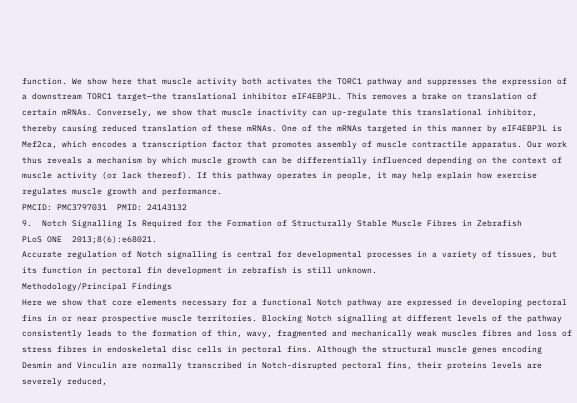function. We show here that muscle activity both activates the TORC1 pathway and suppresses the expression of a downstream TORC1 target—the translational inhibitor eIF4EBP3L. This removes a brake on translation of certain mRNAs. Conversely, we show that muscle inactivity can up-regulate this translational inhibitor, thereby causing reduced translation of these mRNAs. One of the mRNAs targeted in this manner by eIF4EBP3L is Mef2ca, which encodes a transcription factor that promotes assembly of muscle contractile apparatus. Our work thus reveals a mechanism by which muscle growth can be differentially influenced depending on the context of muscle activity (or lack thereof). If this pathway operates in people, it may help explain how exercise regulates muscle growth and performance.
PMCID: PMC3797031  PMID: 24143132
9.  Notch Signalling Is Required for the Formation of Structurally Stable Muscle Fibres in Zebrafish
PLoS ONE  2013;8(6):e68021.
Accurate regulation of Notch signalling is central for developmental processes in a variety of tissues, but its function in pectoral fin development in zebrafish is still unknown.
Methodology/Principal Findings
Here we show that core elements necessary for a functional Notch pathway are expressed in developing pectoral fins in or near prospective muscle territories. Blocking Notch signalling at different levels of the pathway consistently leads to the formation of thin, wavy, fragmented and mechanically weak muscles fibres and loss of stress fibres in endoskeletal disc cells in pectoral fins. Although the structural muscle genes encoding Desmin and Vinculin are normally transcribed in Notch-disrupted pectoral fins, their proteins levels are severely reduced,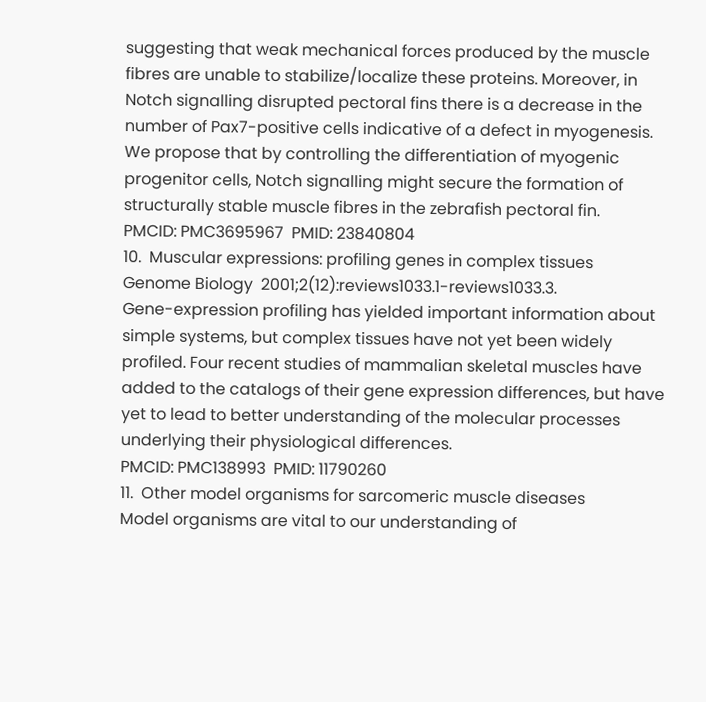suggesting that weak mechanical forces produced by the muscle fibres are unable to stabilize/localize these proteins. Moreover, in Notch signalling disrupted pectoral fins there is a decrease in the number of Pax7-positive cells indicative of a defect in myogenesis.
We propose that by controlling the differentiation of myogenic progenitor cells, Notch signalling might secure the formation of structurally stable muscle fibres in the zebrafish pectoral fin.
PMCID: PMC3695967  PMID: 23840804
10.  Muscular expressions: profiling genes in complex tissues
Genome Biology  2001;2(12):reviews1033.1-reviews1033.3.
Gene-expression profiling has yielded important information about simple systems, but complex tissues have not yet been widely profiled. Four recent studies of mammalian skeletal muscles have added to the catalogs of their gene expression differences, but have yet to lead to better understanding of the molecular processes underlying their physiological differences.
PMCID: PMC138993  PMID: 11790260
11.  Other model organisms for sarcomeric muscle diseases
Model organisms are vital to our understanding of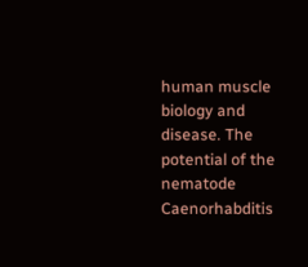human muscle biology and disease. The potential of the nematode Caenorhabditis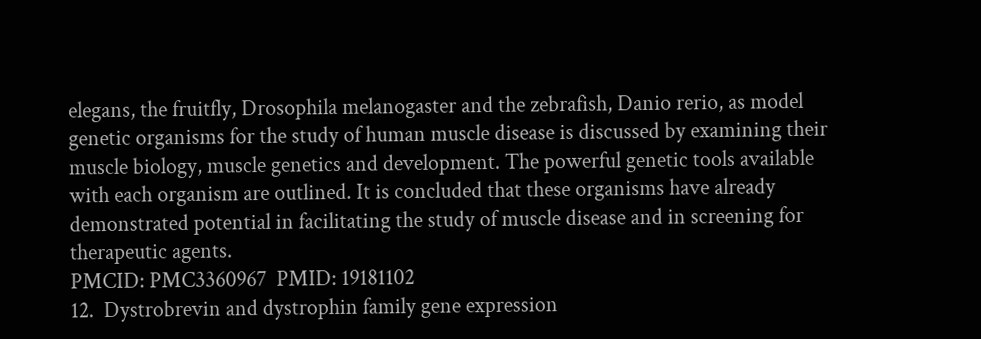elegans, the fruitfly, Drosophila melanogaster and the zebrafish, Danio rerio, as model genetic organisms for the study of human muscle disease is discussed by examining their muscle biology, muscle genetics and development. The powerful genetic tools available with each organism are outlined. It is concluded that these organisms have already demonstrated potential in facilitating the study of muscle disease and in screening for therapeutic agents.
PMCID: PMC3360967  PMID: 19181102
12.  Dystrobrevin and dystrophin family gene expression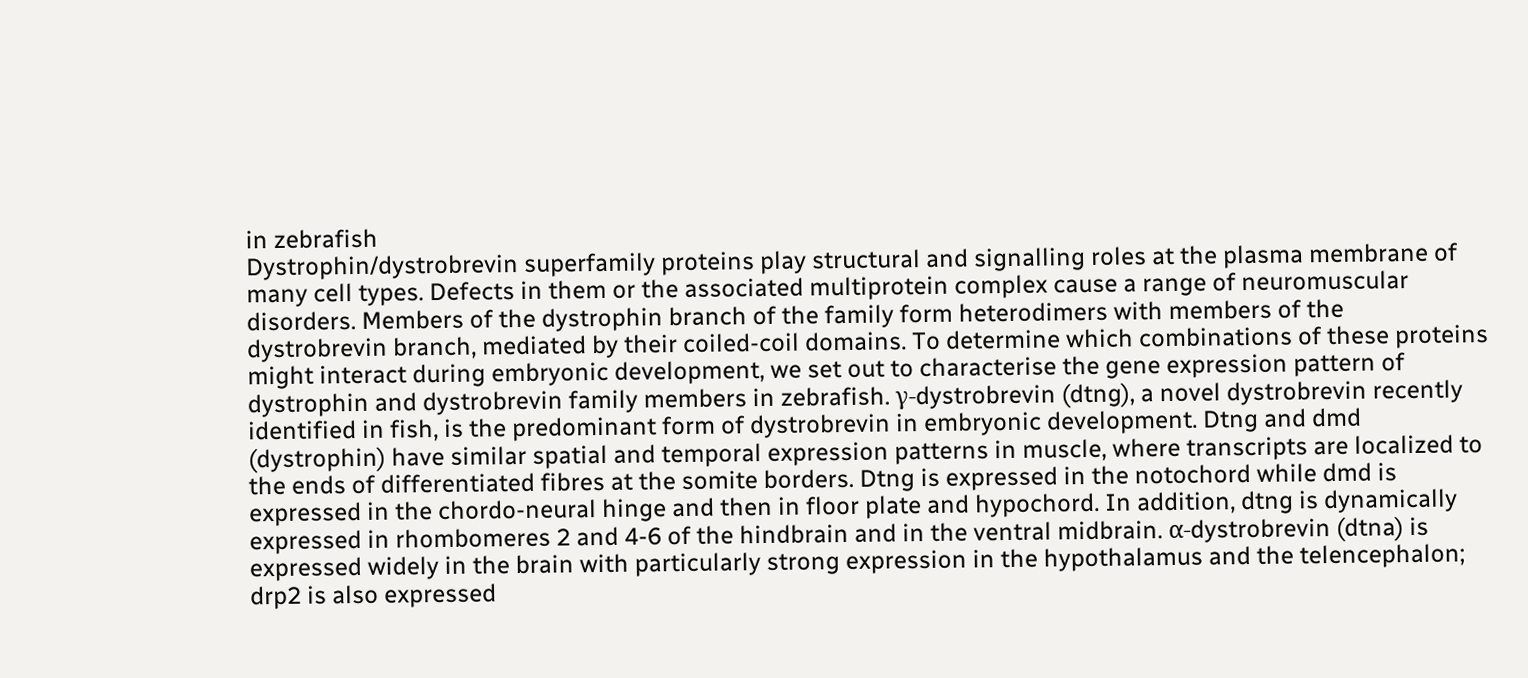in zebrafish
Dystrophin/dystrobrevin superfamily proteins play structural and signalling roles at the plasma membrane of many cell types. Defects in them or the associated multiprotein complex cause a range of neuromuscular disorders. Members of the dystrophin branch of the family form heterodimers with members of the dystrobrevin branch, mediated by their coiled-coil domains. To determine which combinations of these proteins might interact during embryonic development, we set out to characterise the gene expression pattern of dystrophin and dystrobrevin family members in zebrafish. γ-dystrobrevin (dtng), a novel dystrobrevin recently identified in fish, is the predominant form of dystrobrevin in embryonic development. Dtng and dmd (dystrophin) have similar spatial and temporal expression patterns in muscle, where transcripts are localized to the ends of differentiated fibres at the somite borders. Dtng is expressed in the notochord while dmd is expressed in the chordo-neural hinge and then in floor plate and hypochord. In addition, dtng is dynamically expressed in rhombomeres 2 and 4-6 of the hindbrain and in the ventral midbrain. α-dystrobrevin (dtna) is expressed widely in the brain with particularly strong expression in the hypothalamus and the telencephalon; drp2 is also expressed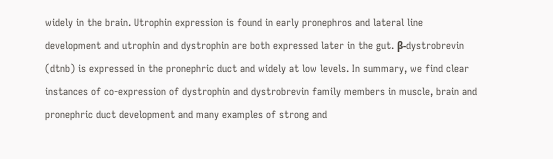widely in the brain. Utrophin expression is found in early pronephros and lateral line development and utrophin and dystrophin are both expressed later in the gut. β-dystrobrevin (dtnb) is expressed in the pronephric duct and widely at low levels. In summary, we find clear instances of co-expression of dystrophin and dystrobrevin family members in muscle, brain and pronephric duct development and many examples of strong and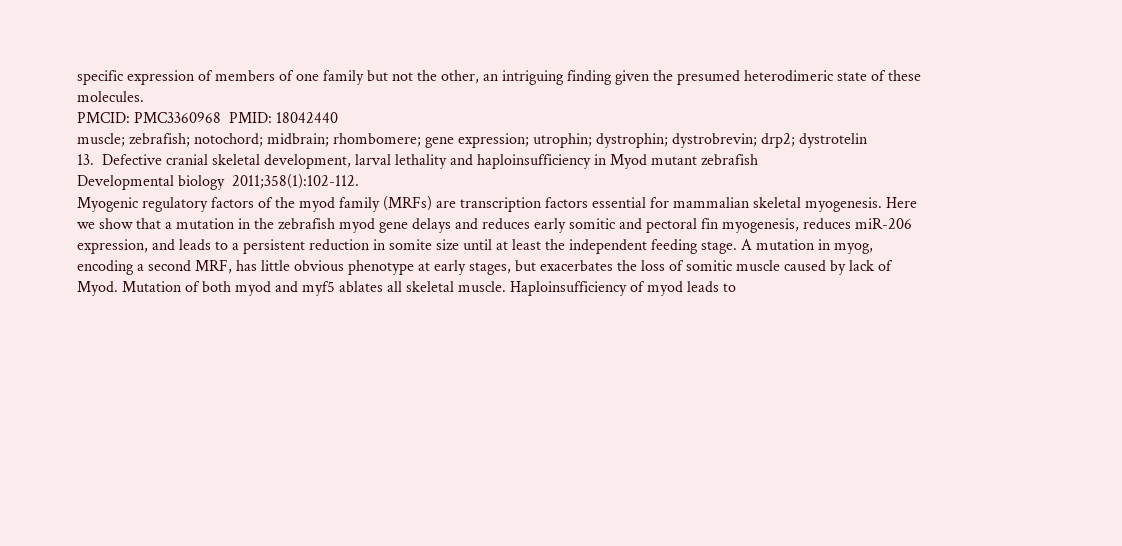specific expression of members of one family but not the other, an intriguing finding given the presumed heterodimeric state of these molecules.
PMCID: PMC3360968  PMID: 18042440
muscle; zebrafish; notochord; midbrain; rhombomere; gene expression; utrophin; dystrophin; dystrobrevin; drp2; dystrotelin
13.  Defective cranial skeletal development, larval lethality and haploinsufficiency in Myod mutant zebrafish
Developmental biology  2011;358(1):102-112.
Myogenic regulatory factors of the myod family (MRFs) are transcription factors essential for mammalian skeletal myogenesis. Here we show that a mutation in the zebrafish myod gene delays and reduces early somitic and pectoral fin myogenesis, reduces miR-206 expression, and leads to a persistent reduction in somite size until at least the independent feeding stage. A mutation in myog, encoding a second MRF, has little obvious phenotype at early stages, but exacerbates the loss of somitic muscle caused by lack of Myod. Mutation of both myod and myf5 ablates all skeletal muscle. Haploinsufficiency of myod leads to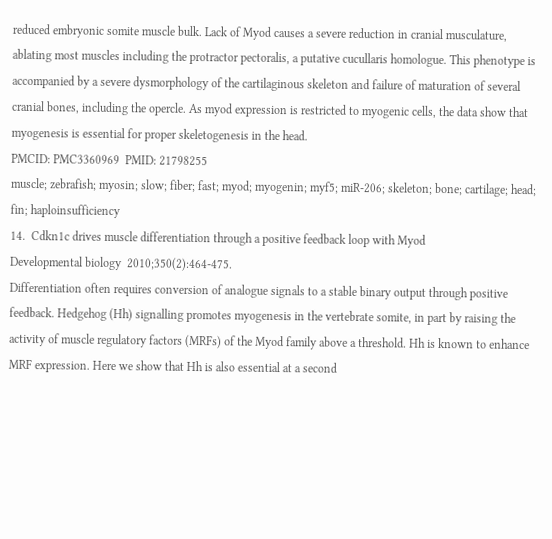reduced embryonic somite muscle bulk. Lack of Myod causes a severe reduction in cranial musculature, ablating most muscles including the protractor pectoralis, a putative cucullaris homologue. This phenotype is accompanied by a severe dysmorphology of the cartilaginous skeleton and failure of maturation of several cranial bones, including the opercle. As myod expression is restricted to myogenic cells, the data show that myogenesis is essential for proper skeletogenesis in the head.
PMCID: PMC3360969  PMID: 21798255
muscle; zebrafish; myosin; slow; fiber; fast; myod; myogenin; myf5; miR-206; skeleton; bone; cartilage; head; fin; haploinsufficiency
14.  Cdkn1c drives muscle differentiation through a positive feedback loop with Myod
Developmental biology  2010;350(2):464-475.
Differentiation often requires conversion of analogue signals to a stable binary output through positive feedback. Hedgehog (Hh) signalling promotes myogenesis in the vertebrate somite, in part by raising the activity of muscle regulatory factors (MRFs) of the Myod family above a threshold. Hh is known to enhance MRF expression. Here we show that Hh is also essential at a second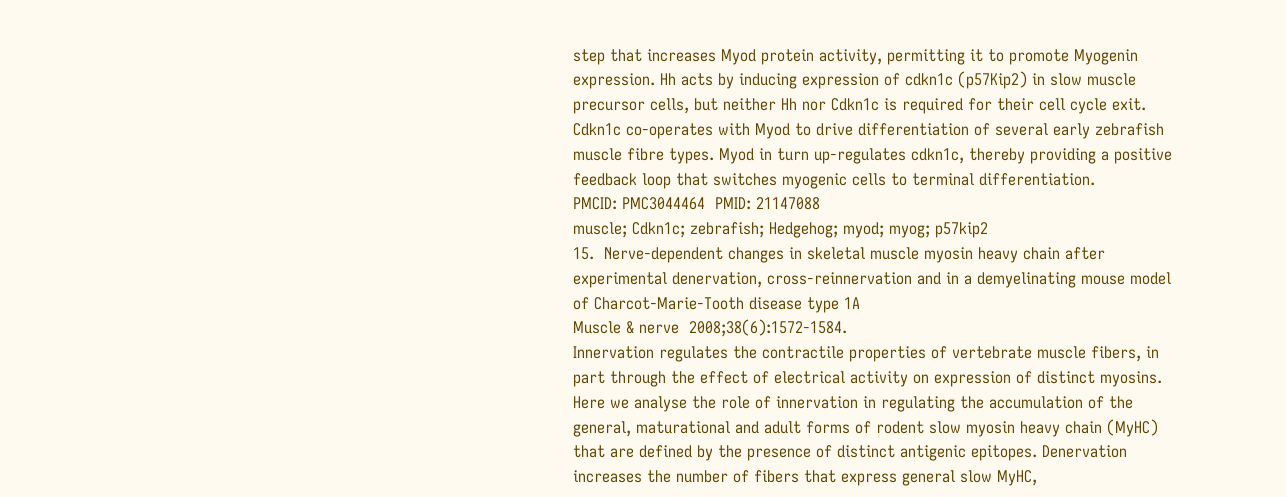step that increases Myod protein activity, permitting it to promote Myogenin expression. Hh acts by inducing expression of cdkn1c (p57Kip2) in slow muscle precursor cells, but neither Hh nor Cdkn1c is required for their cell cycle exit. Cdkn1c co-operates with Myod to drive differentiation of several early zebrafish muscle fibre types. Myod in turn up-regulates cdkn1c, thereby providing a positive feedback loop that switches myogenic cells to terminal differentiation.
PMCID: PMC3044464  PMID: 21147088
muscle; Cdkn1c; zebrafish; Hedgehog; myod; myog; p57kip2
15.  Nerve-dependent changes in skeletal muscle myosin heavy chain after experimental denervation, cross-reinnervation and in a demyelinating mouse model of Charcot-Marie-Tooth disease type 1A
Muscle & nerve  2008;38(6):1572-1584.
Innervation regulates the contractile properties of vertebrate muscle fibers, in part through the effect of electrical activity on expression of distinct myosins. Here we analyse the role of innervation in regulating the accumulation of the general, maturational and adult forms of rodent slow myosin heavy chain (MyHC) that are defined by the presence of distinct antigenic epitopes. Denervation increases the number of fibers that express general slow MyHC,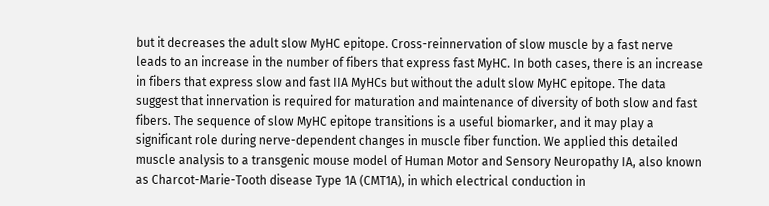but it decreases the adult slow MyHC epitope. Cross-reinnervation of slow muscle by a fast nerve leads to an increase in the number of fibers that express fast MyHC. In both cases, there is an increase in fibers that express slow and fast IIA MyHCs but without the adult slow MyHC epitope. The data suggest that innervation is required for maturation and maintenance of diversity of both slow and fast fibers. The sequence of slow MyHC epitope transitions is a useful biomarker, and it may play a significant role during nerve-dependent changes in muscle fiber function. We applied this detailed muscle analysis to a transgenic mouse model of Human Motor and Sensory Neuropathy IA, also known as Charcot-Marie-Tooth disease Type 1A (CMT1A), in which electrical conduction in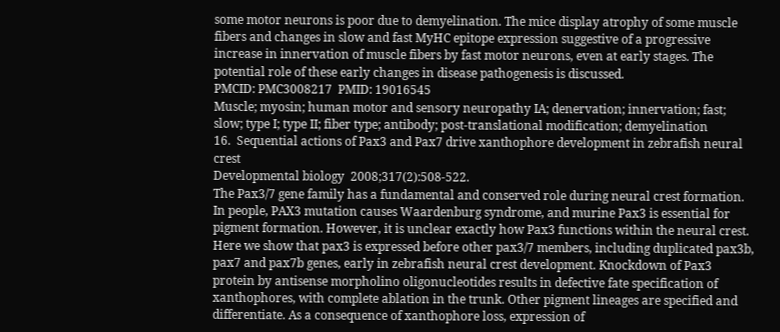some motor neurons is poor due to demyelination. The mice display atrophy of some muscle fibers and changes in slow and fast MyHC epitope expression suggestive of a progressive increase in innervation of muscle fibers by fast motor neurons, even at early stages. The potential role of these early changes in disease pathogenesis is discussed.
PMCID: PMC3008217  PMID: 19016545
Muscle; myosin; human motor and sensory neuropathy IA; denervation; innervation; fast; slow; type I; type II; fiber type; antibody; post-translational modification; demyelination
16.  Sequential actions of Pax3 and Pax7 drive xanthophore development in zebrafish neural crest
Developmental biology  2008;317(2):508-522.
The Pax3/7 gene family has a fundamental and conserved role during neural crest formation. In people, PAX3 mutation causes Waardenburg syndrome, and murine Pax3 is essential for pigment formation. However, it is unclear exactly how Pax3 functions within the neural crest. Here we show that pax3 is expressed before other pax3/7 members, including duplicated pax3b, pax7 and pax7b genes, early in zebrafish neural crest development. Knockdown of Pax3 protein by antisense morpholino oligonucleotides results in defective fate specification of xanthophores, with complete ablation in the trunk. Other pigment lineages are specified and differentiate. As a consequence of xanthophore loss, expression of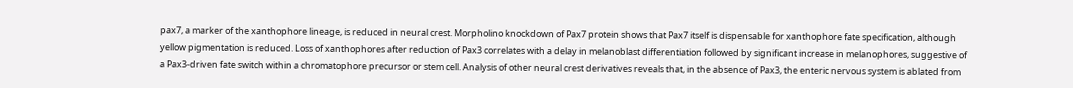pax7, a marker of the xanthophore lineage, is reduced in neural crest. Morpholino knockdown of Pax7 protein shows that Pax7 itself is dispensable for xanthophore fate specification, although yellow pigmentation is reduced. Loss of xanthophores after reduction of Pax3 correlates with a delay in melanoblast differentiation followed by significant increase in melanophores, suggestive of a Pax3-driven fate switch within a chromatophore precursor or stem cell. Analysis of other neural crest derivatives reveals that, in the absence of Pax3, the enteric nervous system is ablated from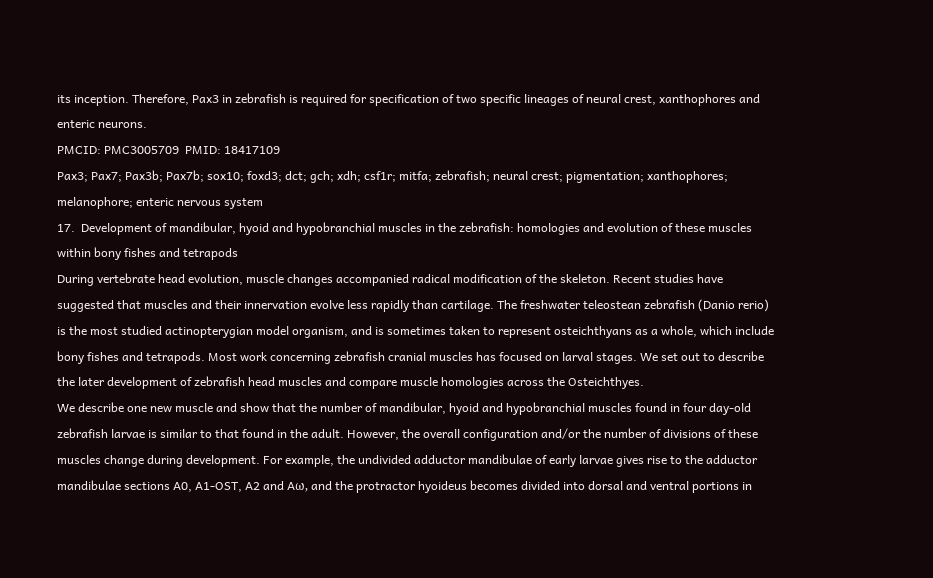its inception. Therefore, Pax3 in zebrafish is required for specification of two specific lineages of neural crest, xanthophores and enteric neurons.
PMCID: PMC3005709  PMID: 18417109
Pax3; Pax7; Pax3b; Pax7b; sox10; foxd3; dct; gch; xdh; csf1r; mitfa; zebrafish; neural crest; pigmentation; xanthophores; melanophore; enteric nervous system
17.  Development of mandibular, hyoid and hypobranchial muscles in the zebrafish: homologies and evolution of these muscles within bony fishes and tetrapods
During vertebrate head evolution, muscle changes accompanied radical modification of the skeleton. Recent studies have suggested that muscles and their innervation evolve less rapidly than cartilage. The freshwater teleostean zebrafish (Danio rerio) is the most studied actinopterygian model organism, and is sometimes taken to represent osteichthyans as a whole, which include bony fishes and tetrapods. Most work concerning zebrafish cranial muscles has focused on larval stages. We set out to describe the later development of zebrafish head muscles and compare muscle homologies across the Osteichthyes.
We describe one new muscle and show that the number of mandibular, hyoid and hypobranchial muscles found in four day-old zebrafish larvae is similar to that found in the adult. However, the overall configuration and/or the number of divisions of these muscles change during development. For example, the undivided adductor mandibulae of early larvae gives rise to the adductor mandibulae sections A0, A1-OST, A2 and Aω, and the protractor hyoideus becomes divided into dorsal and ventral portions in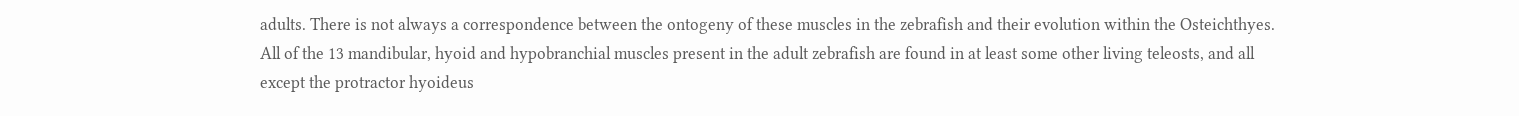adults. There is not always a correspondence between the ontogeny of these muscles in the zebrafish and their evolution within the Osteichthyes. All of the 13 mandibular, hyoid and hypobranchial muscles present in the adult zebrafish are found in at least some other living teleosts, and all except the protractor hyoideus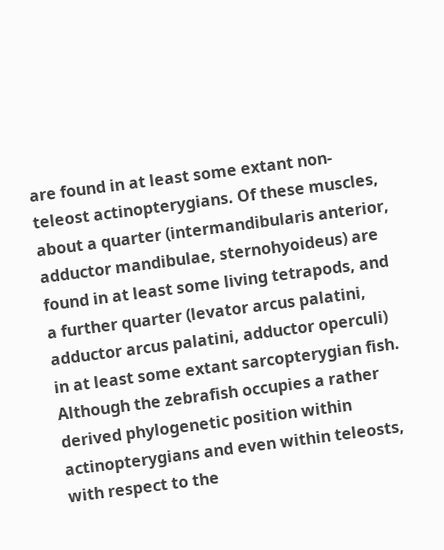are found in at least some extant non-teleost actinopterygians. Of these muscles, about a quarter (intermandibularis anterior, adductor mandibulae, sternohyoideus) are found in at least some living tetrapods, and a further quarter (levator arcus palatini, adductor arcus palatini, adductor operculi) in at least some extant sarcopterygian fish.
Although the zebrafish occupies a rather derived phylogenetic position within actinopterygians and even within teleosts, with respect to the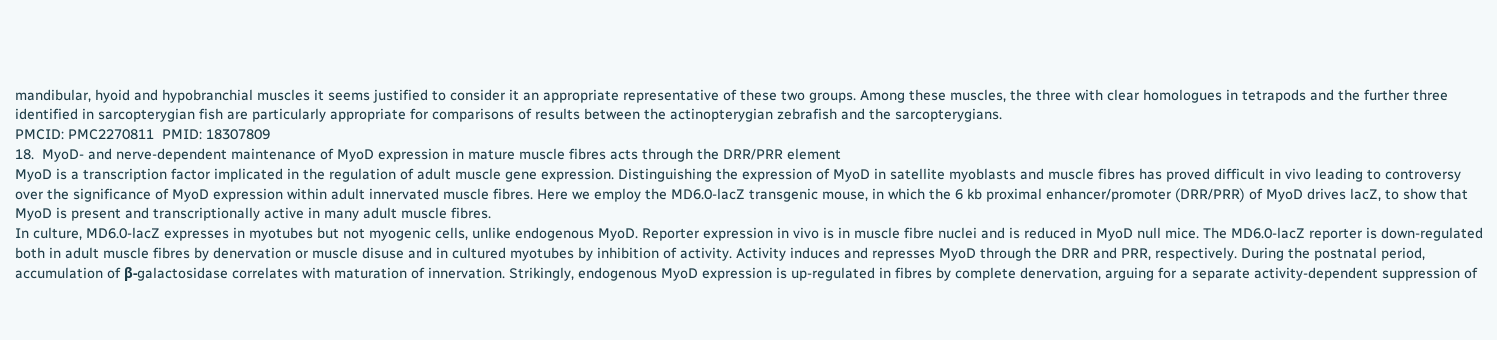mandibular, hyoid and hypobranchial muscles it seems justified to consider it an appropriate representative of these two groups. Among these muscles, the three with clear homologues in tetrapods and the further three identified in sarcopterygian fish are particularly appropriate for comparisons of results between the actinopterygian zebrafish and the sarcopterygians.
PMCID: PMC2270811  PMID: 18307809
18.  MyoD- and nerve-dependent maintenance of MyoD expression in mature muscle fibres acts through the DRR/PRR element
MyoD is a transcription factor implicated in the regulation of adult muscle gene expression. Distinguishing the expression of MyoD in satellite myoblasts and muscle fibres has proved difficult in vivo leading to controversy over the significance of MyoD expression within adult innervated muscle fibres. Here we employ the MD6.0-lacZ transgenic mouse, in which the 6 kb proximal enhancer/promoter (DRR/PRR) of MyoD drives lacZ, to show that MyoD is present and transcriptionally active in many adult muscle fibres.
In culture, MD6.0-lacZ expresses in myotubes but not myogenic cells, unlike endogenous MyoD. Reporter expression in vivo is in muscle fibre nuclei and is reduced in MyoD null mice. The MD6.0-lacZ reporter is down-regulated both in adult muscle fibres by denervation or muscle disuse and in cultured myotubes by inhibition of activity. Activity induces and represses MyoD through the DRR and PRR, respectively. During the postnatal period, accumulation of β-galactosidase correlates with maturation of innervation. Strikingly, endogenous MyoD expression is up-regulated in fibres by complete denervation, arguing for a separate activity-dependent suppression of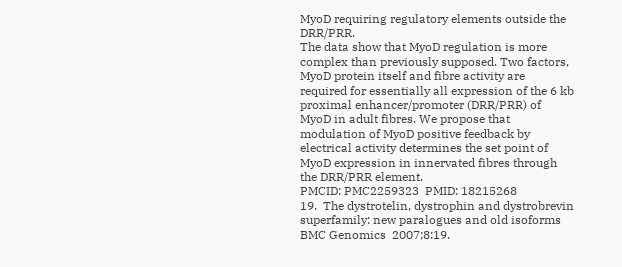MyoD requiring regulatory elements outside the DRR/PRR.
The data show that MyoD regulation is more complex than previously supposed. Two factors, MyoD protein itself and fibre activity are required for essentially all expression of the 6 kb proximal enhancer/promoter (DRR/PRR) of MyoD in adult fibres. We propose that modulation of MyoD positive feedback by electrical activity determines the set point of MyoD expression in innervated fibres through the DRR/PRR element.
PMCID: PMC2259323  PMID: 18215268
19.  The dystrotelin, dystrophin and dystrobrevin superfamily: new paralogues and old isoforms
BMC Genomics  2007;8:19.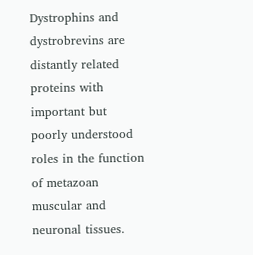Dystrophins and dystrobrevins are distantly related proteins with important but poorly understood roles in the function of metazoan muscular and neuronal tissues.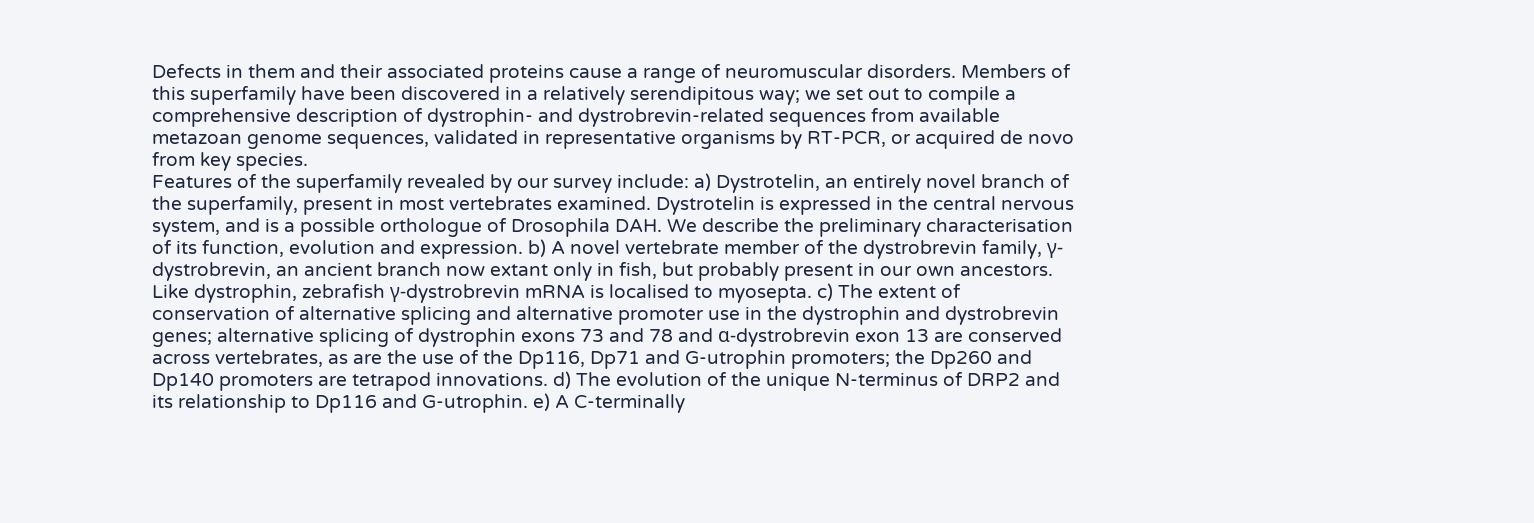Defects in them and their associated proteins cause a range of neuromuscular disorders. Members of this superfamily have been discovered in a relatively serendipitous way; we set out to compile a comprehensive description of dystrophin- and dystrobrevin-related sequences from available metazoan genome sequences, validated in representative organisms by RT-PCR, or acquired de novo from key species.
Features of the superfamily revealed by our survey include: a) Dystrotelin, an entirely novel branch of the superfamily, present in most vertebrates examined. Dystrotelin is expressed in the central nervous system, and is a possible orthologue of Drosophila DAH. We describe the preliminary characterisation of its function, evolution and expression. b) A novel vertebrate member of the dystrobrevin family, γ-dystrobrevin, an ancient branch now extant only in fish, but probably present in our own ancestors. Like dystrophin, zebrafish γ-dystrobrevin mRNA is localised to myosepta. c) The extent of conservation of alternative splicing and alternative promoter use in the dystrophin and dystrobrevin genes; alternative splicing of dystrophin exons 73 and 78 and α-dystrobrevin exon 13 are conserved across vertebrates, as are the use of the Dp116, Dp71 and G-utrophin promoters; the Dp260 and Dp140 promoters are tetrapod innovations. d) The evolution of the unique N-terminus of DRP2 and its relationship to Dp116 and G-utrophin. e) A C-terminally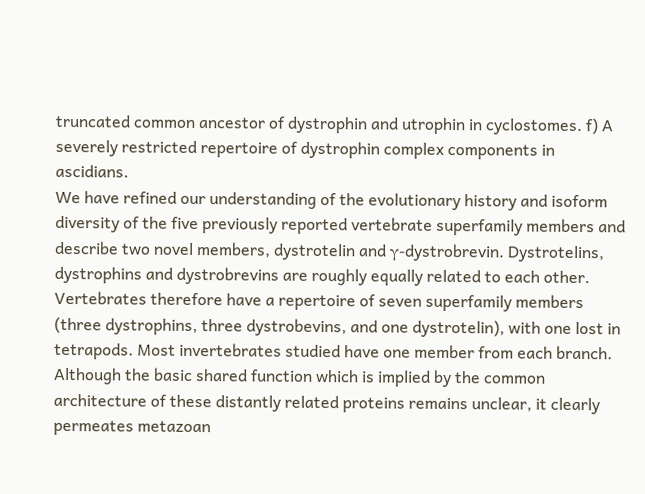truncated common ancestor of dystrophin and utrophin in cyclostomes. f) A severely restricted repertoire of dystrophin complex components in ascidians.
We have refined our understanding of the evolutionary history and isoform diversity of the five previously reported vertebrate superfamily members and describe two novel members, dystrotelin and γ-dystrobrevin. Dystrotelins, dystrophins and dystrobrevins are roughly equally related to each other. Vertebrates therefore have a repertoire of seven superfamily members (three dystrophins, three dystrobevins, and one dystrotelin), with one lost in tetrapods. Most invertebrates studied have one member from each branch. Although the basic shared function which is implied by the common architecture of these distantly related proteins remains unclear, it clearly permeates metazoan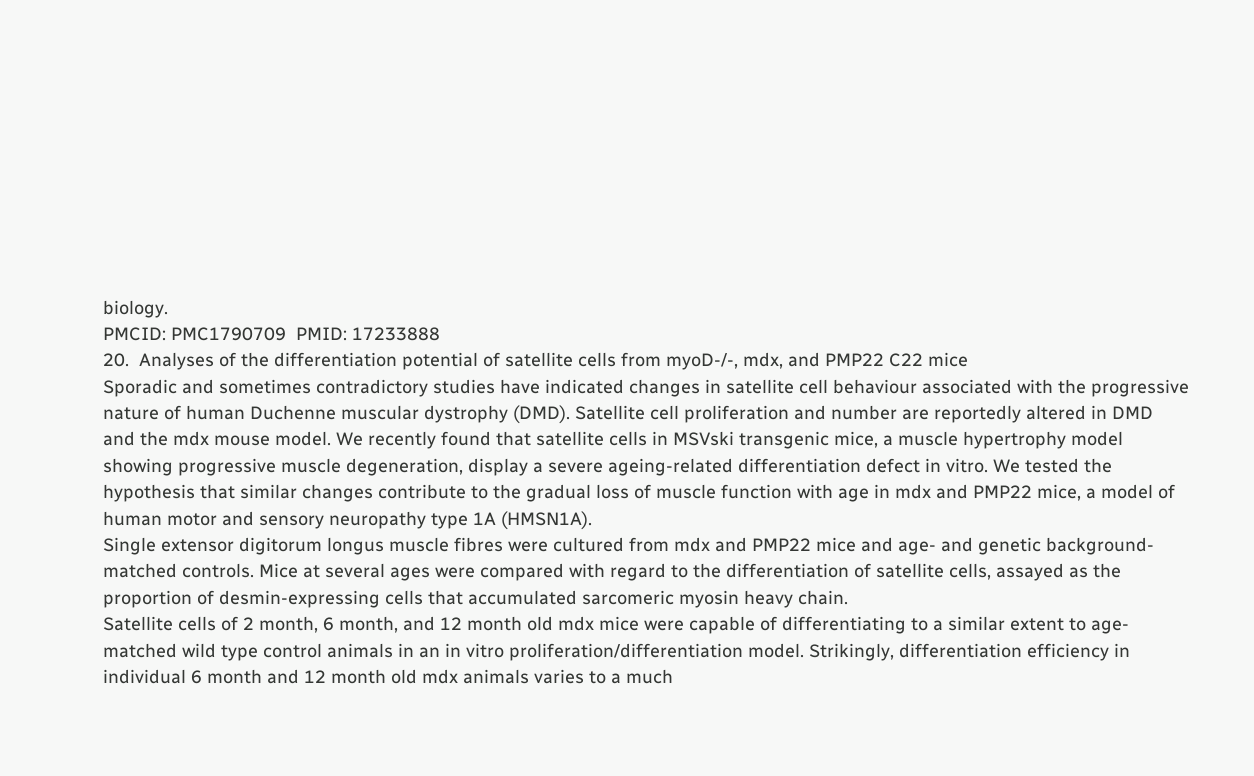biology.
PMCID: PMC1790709  PMID: 17233888
20.  Analyses of the differentiation potential of satellite cells from myoD-/-, mdx, and PMP22 C22 mice
Sporadic and sometimes contradictory studies have indicated changes in satellite cell behaviour associated with the progressive nature of human Duchenne muscular dystrophy (DMD). Satellite cell proliferation and number are reportedly altered in DMD and the mdx mouse model. We recently found that satellite cells in MSVski transgenic mice, a muscle hypertrophy model showing progressive muscle degeneration, display a severe ageing-related differentiation defect in vitro. We tested the hypothesis that similar changes contribute to the gradual loss of muscle function with age in mdx and PMP22 mice, a model of human motor and sensory neuropathy type 1A (HMSN1A).
Single extensor digitorum longus muscle fibres were cultured from mdx and PMP22 mice and age- and genetic background-matched controls. Mice at several ages were compared with regard to the differentiation of satellite cells, assayed as the proportion of desmin-expressing cells that accumulated sarcomeric myosin heavy chain.
Satellite cells of 2 month, 6 month, and 12 month old mdx mice were capable of differentiating to a similar extent to age-matched wild type control animals in an in vitro proliferation/differentiation model. Strikingly, differentiation efficiency in individual 6 month and 12 month old mdx animals varies to a much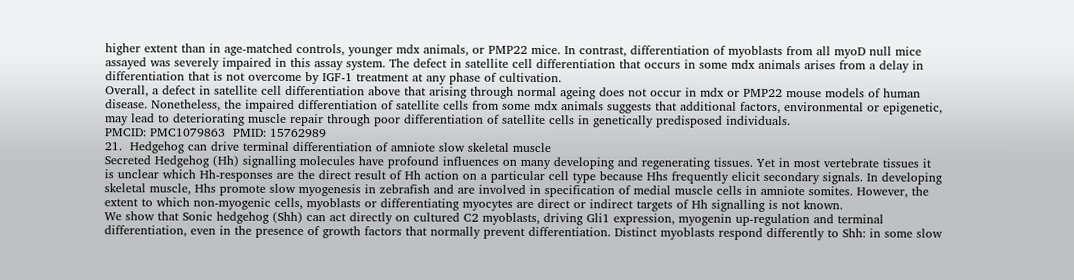higher extent than in age-matched controls, younger mdx animals, or PMP22 mice. In contrast, differentiation of myoblasts from all myoD null mice assayed was severely impaired in this assay system. The defect in satellite cell differentiation that occurs in some mdx animals arises from a delay in differentiation that is not overcome by IGF-1 treatment at any phase of cultivation.
Overall, a defect in satellite cell differentiation above that arising through normal ageing does not occur in mdx or PMP22 mouse models of human disease. Nonetheless, the impaired differentiation of satellite cells from some mdx animals suggests that additional factors, environmental or epigenetic, may lead to deteriorating muscle repair through poor differentiation of satellite cells in genetically predisposed individuals.
PMCID: PMC1079863  PMID: 15762989
21.  Hedgehog can drive terminal differentiation of amniote slow skeletal muscle
Secreted Hedgehog (Hh) signalling molecules have profound influences on many developing and regenerating tissues. Yet in most vertebrate tissues it is unclear which Hh-responses are the direct result of Hh action on a particular cell type because Hhs frequently elicit secondary signals. In developing skeletal muscle, Hhs promote slow myogenesis in zebrafish and are involved in specification of medial muscle cells in amniote somites. However, the extent to which non-myogenic cells, myoblasts or differentiating myocytes are direct or indirect targets of Hh signalling is not known.
We show that Sonic hedgehog (Shh) can act directly on cultured C2 myoblasts, driving Gli1 expression, myogenin up-regulation and terminal differentiation, even in the presence of growth factors that normally prevent differentiation. Distinct myoblasts respond differently to Shh: in some slow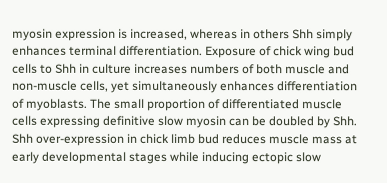myosin expression is increased, whereas in others Shh simply enhances terminal differentiation. Exposure of chick wing bud cells to Shh in culture increases numbers of both muscle and non-muscle cells, yet simultaneously enhances differentiation of myoblasts. The small proportion of differentiated muscle cells expressing definitive slow myosin can be doubled by Shh. Shh over-expression in chick limb bud reduces muscle mass at early developmental stages while inducing ectopic slow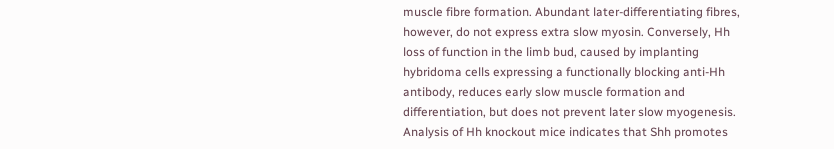muscle fibre formation. Abundant later-differentiating fibres, however, do not express extra slow myosin. Conversely, Hh loss of function in the limb bud, caused by implanting hybridoma cells expressing a functionally blocking anti-Hh antibody, reduces early slow muscle formation and differentiation, but does not prevent later slow myogenesis. Analysis of Hh knockout mice indicates that Shh promotes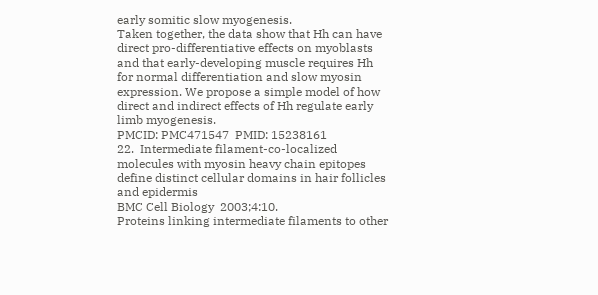early somitic slow myogenesis.
Taken together, the data show that Hh can have direct pro-differentiative effects on myoblasts and that early-developing muscle requires Hh for normal differentiation and slow myosin expression. We propose a simple model of how direct and indirect effects of Hh regulate early limb myogenesis.
PMCID: PMC471547  PMID: 15238161
22.  Intermediate filament-co-localized molecules with myosin heavy chain epitopes define distinct cellular domains in hair follicles and epidermis
BMC Cell Biology  2003;4:10.
Proteins linking intermediate filaments to other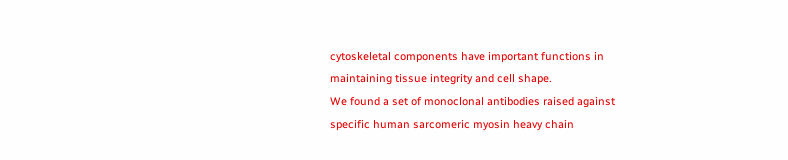cytoskeletal components have important functions in maintaining tissue integrity and cell shape.
We found a set of monoclonal antibodies raised against specific human sarcomeric myosin heavy chain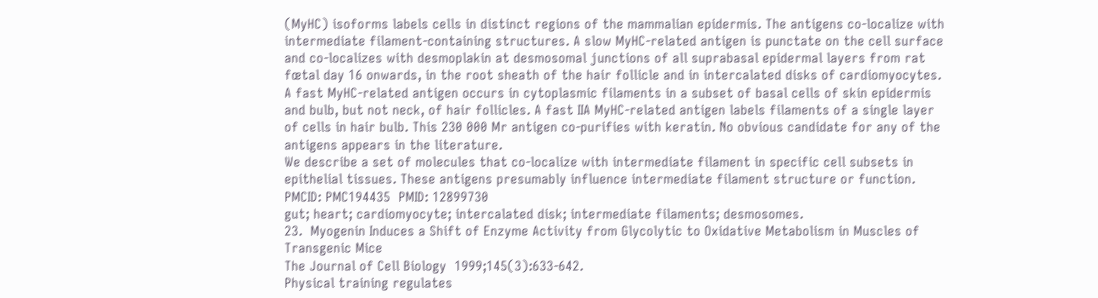(MyHC) isoforms labels cells in distinct regions of the mammalian epidermis. The antigens co-localize with intermediate filament-containing structures. A slow MyHC-related antigen is punctate on the cell surface and co-localizes with desmoplakin at desmosomal junctions of all suprabasal epidermal layers from rat fœtal day 16 onwards, in the root sheath of the hair follicle and in intercalated disks of cardiomyocytes. A fast MyHC-related antigen occurs in cytoplasmic filaments in a subset of basal cells of skin epidermis and bulb, but not neck, of hair follicles. A fast IIA MyHC-related antigen labels filaments of a single layer of cells in hair bulb. This 230 000 Mr antigen co-purifies with keratin. No obvious candidate for any of the antigens appears in the literature.
We describe a set of molecules that co-localize with intermediate filament in specific cell subsets in epithelial tissues. These antigens presumably influence intermediate filament structure or function.
PMCID: PMC194435  PMID: 12899730
gut; heart; cardiomyocyte; intercalated disk; intermediate filaments; desmosomes.
23.  Myogenin Induces a Shift of Enzyme Activity from Glycolytic to Oxidative Metabolism in Muscles of Transgenic Mice
The Journal of Cell Biology  1999;145(3):633-642.
Physical training regulates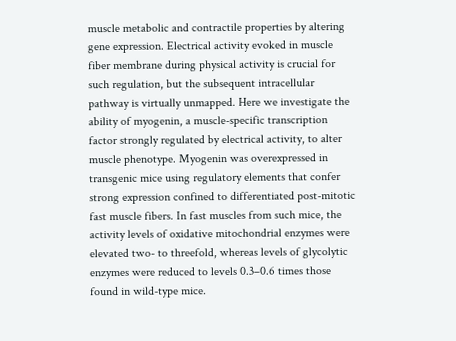muscle metabolic and contractile properties by altering gene expression. Electrical activity evoked in muscle fiber membrane during physical activity is crucial for such regulation, but the subsequent intracellular pathway is virtually unmapped. Here we investigate the ability of myogenin, a muscle-specific transcription factor strongly regulated by electrical activity, to alter muscle phenotype. Myogenin was overexpressed in transgenic mice using regulatory elements that confer strong expression confined to differentiated post-mitotic fast muscle fibers. In fast muscles from such mice, the activity levels of oxidative mitochondrial enzymes were elevated two- to threefold, whereas levels of glycolytic enzymes were reduced to levels 0.3–0.6 times those found in wild-type mice.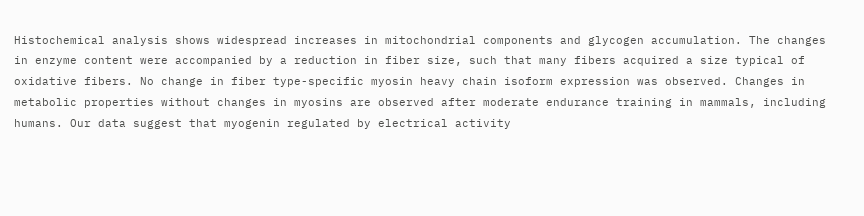Histochemical analysis shows widespread increases in mitochondrial components and glycogen accumulation. The changes in enzyme content were accompanied by a reduction in fiber size, such that many fibers acquired a size typical of oxidative fibers. No change in fiber type-specific myosin heavy chain isoform expression was observed. Changes in metabolic properties without changes in myosins are observed after moderate endurance training in mammals, including humans. Our data suggest that myogenin regulated by electrical activity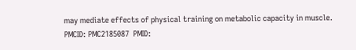may mediate effects of physical training on metabolic capacity in muscle.
PMCID: PMC2185087  PMID: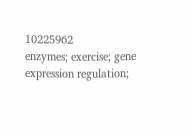10225962
enzymes; exercise; gene expression regulation;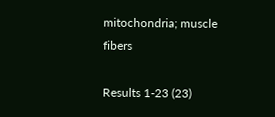mitochondria; muscle fibers

Results 1-23 (23)